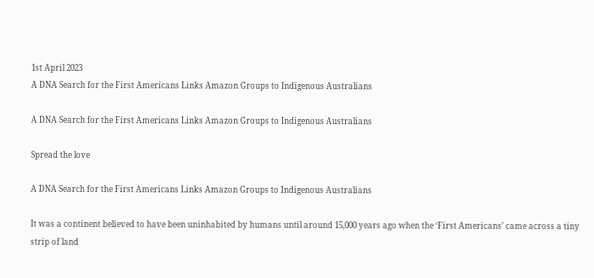1st April 2023
A DNA Search for the First Americans Links Amazon Groups to Indigenous Australians

A DNA Search for the First Americans Links Amazon Groups to Indigenous Australians

Spread the love

A DNA Search for the First Americans Links Amazon Groups to Indigenous Australians

It was a continent believed to have been uninhabited by humans until around 15,000 years ago when the ‘First Americans’ came across a tiny strip of land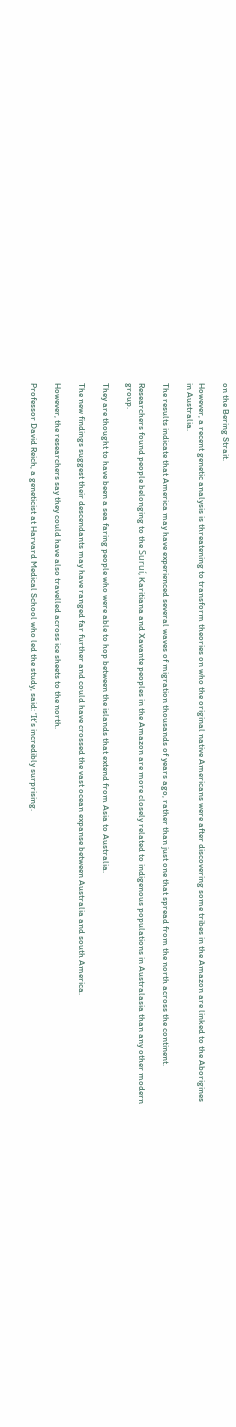on the Bering Strait.

However, a recent genetic analysis is threatening to transform theories on who the original native Americans were after discovering some tribes in the Amazon are linked to the Aborigines in Australia.

The results indicate that America may have experienced several waves of migration thousands of years ago, rather than just one that spread from the north across the continent.

Researchers found people belonging to the Suruí, Karitiana and Xavante peoples in the Amazon are more closely related to indigenous populations in Australasia than any other modern group.

They are thought to have been a sea faring people who were able to hop between the islands that extend from Asia to Australia.

The new findings suggest their descendants may have ranged far further and could have crossed the vast ocean expanse between Australia and south America.

However, the researchers say they could have also travelled across ice sheets to the north.

Professor David Reich, a geneticist at Harvard Medical School who led the study, said: ‘It’s incredibly surprising.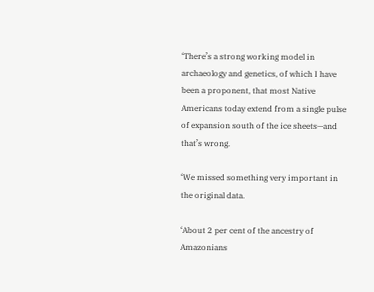‘There’s a strong working model in archaeology and genetics, of which I have been a proponent, that most Native Americans today extend from a single pulse of expansion south of the ice sheets—and that’s wrong.

‘We missed something very important in the original data.

‘About 2 per cent of the ancestry of Amazonians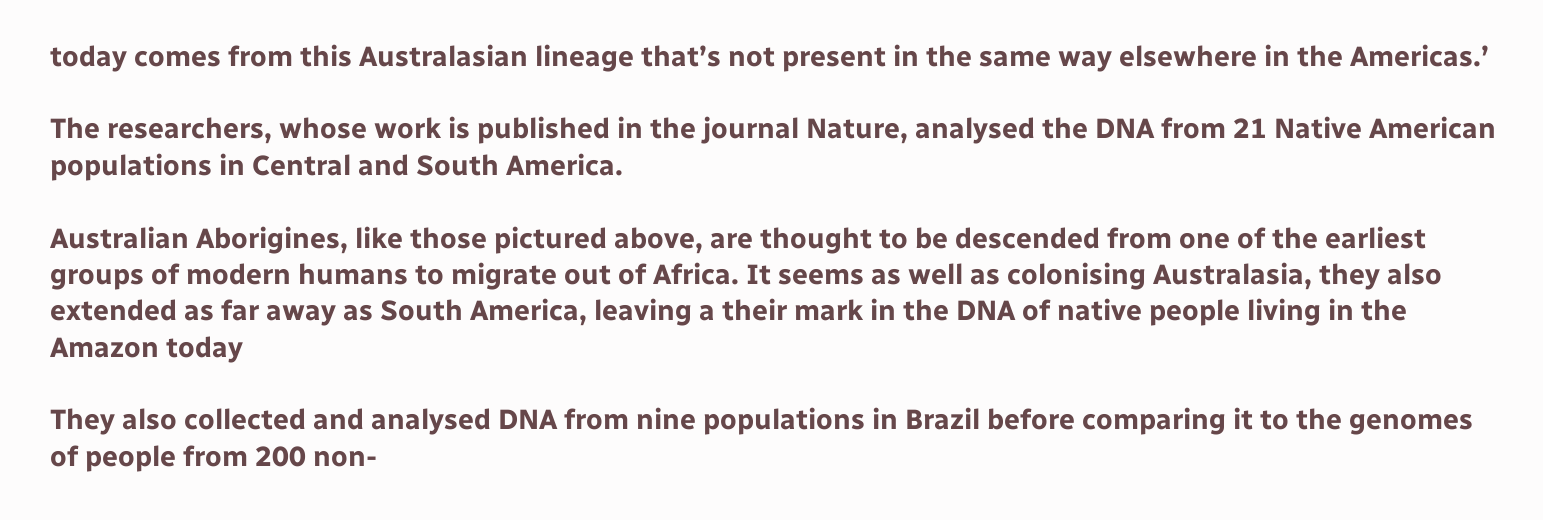today comes from this Australasian lineage that’s not present in the same way elsewhere in the Americas.’

The researchers, whose work is published in the journal Nature, analysed the DNA from 21 Native American populations in Central and South America.

Australian Aborigines, like those pictured above, are thought to be descended from one of the earliest groups of modern humans to migrate out of Africa. It seems as well as colonising Australasia, they also extended as far away as South America, leaving a their mark in the DNA of native people living in the Amazon today

They also collected and analysed DNA from nine populations in Brazil before comparing it to the genomes of people from 200 non-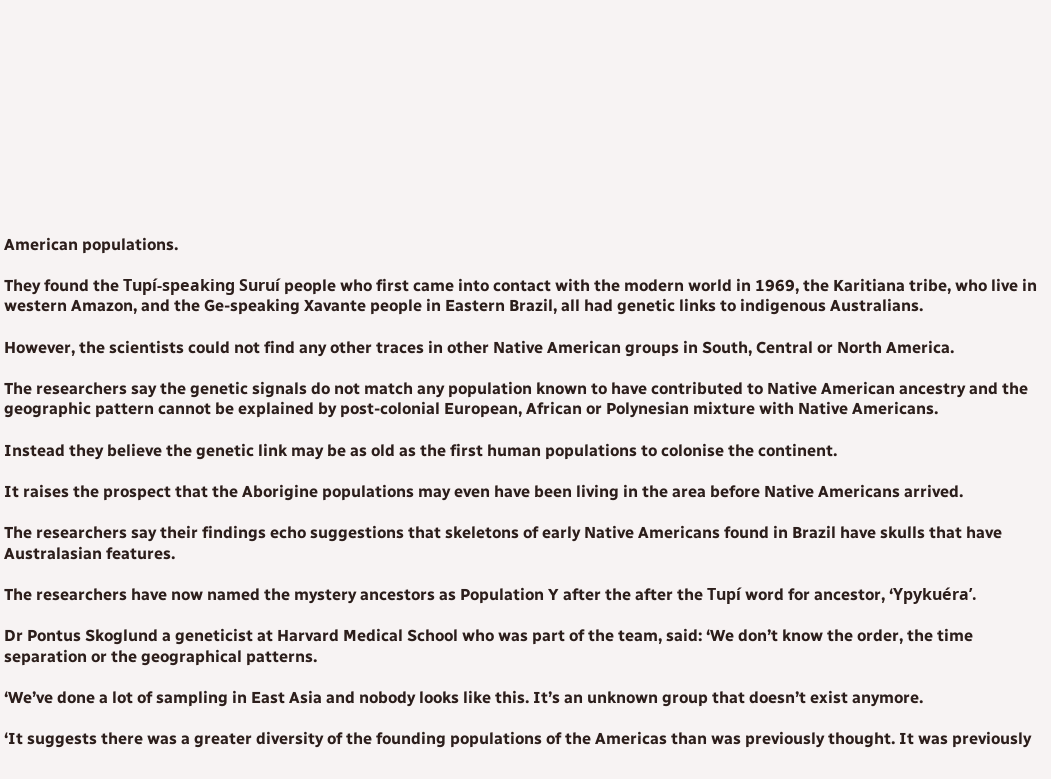American populations.

They found the Tupí-speaking Suruí people who first came into contact with the modern world in 1969, the Karitiana tribe, who live in western Amazon, and the Ge-speaking Xavante people in Eastern Brazil, all had genetic links to indigenous Australians.

However, the scientists could not find any other traces in other Native American groups in South, Central or North America.

The researchers say the genetic signals do not match any population known to have contributed to Native American ancestry and the geographic pattern cannot be explained by post-colonial European, African or Polynesian mixture with Native Americans.

Instead they believe the genetic link may be as old as the first human populations to colonise the continent.

It raises the prospect that the Aborigine populations may even have been living in the area before Native Americans arrived.

The researchers say their findings echo suggestions that skeletons of early Native Americans found in Brazil have skulls that have Australasian features.

The researchers have now named the mystery ancestors as Population Y after the after the Tupí word for ancestor, ‘Ypykuéra’.

Dr Pontus Skoglund a geneticist at Harvard Medical School who was part of the team, said: ‘We don’t know the order, the time separation or the geographical patterns.

‘We’ve done a lot of sampling in East Asia and nobody looks like this. It’s an unknown group that doesn’t exist anymore.

‘It suggests there was a greater diversity of the founding populations of the Americas than was previously thought. It was previously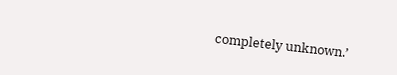completely unknown.’